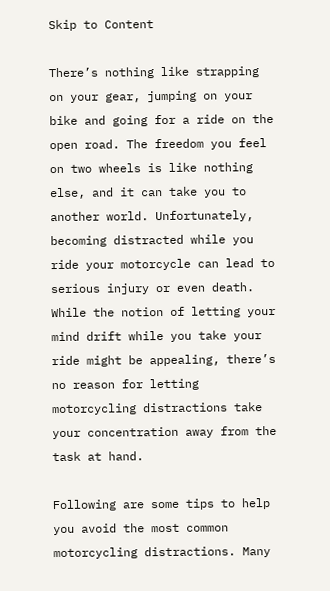Skip to Content

There’s nothing like strapping on your gear, jumping on your bike and going for a ride on the open road. The freedom you feel on two wheels is like nothing else, and it can take you to another world. Unfortunately, becoming distracted while you ride your motorcycle can lead to serious injury or even death. While the notion of letting your mind drift while you take your ride might be appealing, there’s no reason for letting motorcycling distractions take your concentration away from the task at hand.

Following are some tips to help you avoid the most common motorcycling distractions. Many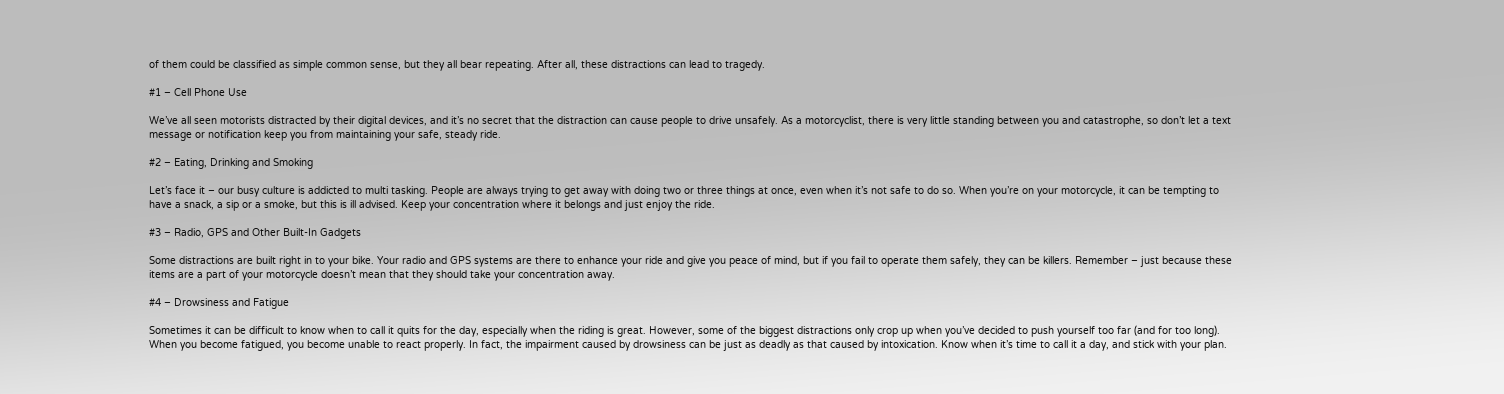of them could be classified as simple common sense, but they all bear repeating. After all, these distractions can lead to tragedy.

#1 – Cell Phone Use

We’ve all seen motorists distracted by their digital devices, and it’s no secret that the distraction can cause people to drive unsafely. As a motorcyclist, there is very little standing between you and catastrophe, so don’t let a text message or notification keep you from maintaining your safe, steady ride.

#2 – Eating, Drinking and Smoking

Let’s face it – our busy culture is addicted to multi tasking. People are always trying to get away with doing two or three things at once, even when it’s not safe to do so. When you’re on your motorcycle, it can be tempting to have a snack, a sip or a smoke, but this is ill advised. Keep your concentration where it belongs and just enjoy the ride.

#3 – Radio, GPS and Other Built-In Gadgets

Some distractions are built right in to your bike. Your radio and GPS systems are there to enhance your ride and give you peace of mind, but if you fail to operate them safely, they can be killers. Remember – just because these items are a part of your motorcycle doesn’t mean that they should take your concentration away.

#4 – Drowsiness and Fatigue

Sometimes it can be difficult to know when to call it quits for the day, especially when the riding is great. However, some of the biggest distractions only crop up when you’ve decided to push yourself too far (and for too long). When you become fatigued, you become unable to react properly. In fact, the impairment caused by drowsiness can be just as deadly as that caused by intoxication. Know when it’s time to call it a day, and stick with your plan.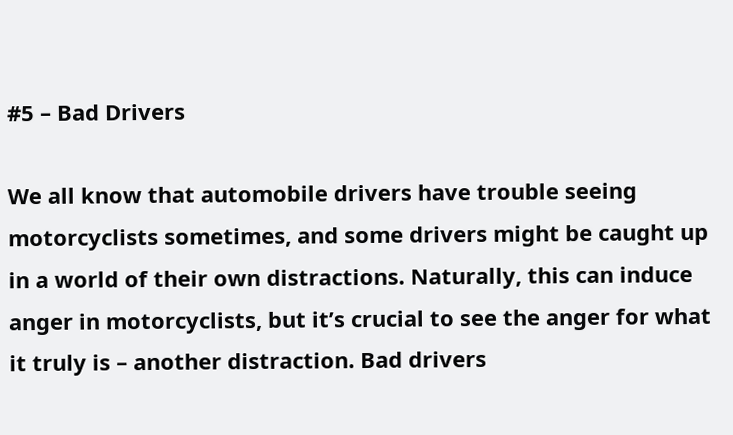#5 – Bad Drivers

We all know that automobile drivers have trouble seeing motorcyclists sometimes, and some drivers might be caught up in a world of their own distractions. Naturally, this can induce anger in motorcyclists, but it’s crucial to see the anger for what it truly is – another distraction. Bad drivers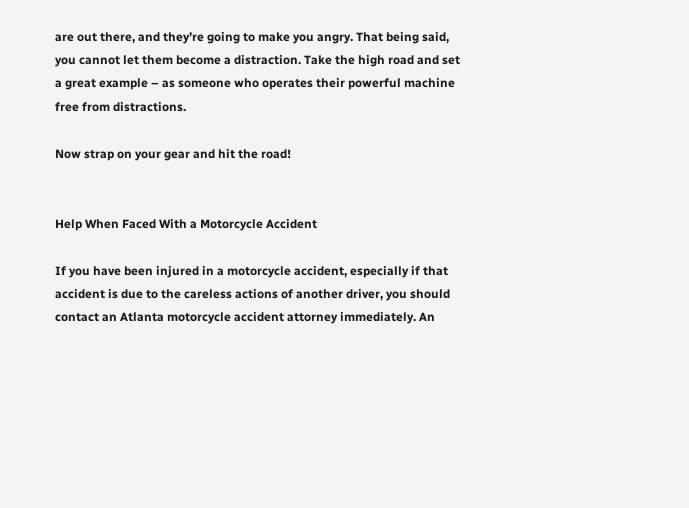are out there, and they’re going to make you angry. That being said, you cannot let them become a distraction. Take the high road and set a great example – as someone who operates their powerful machine free from distractions.

Now strap on your gear and hit the road!


Help When Faced With a Motorcycle Accident

If you have been injured in a motorcycle accident, especially if that accident is due to the careless actions of another driver, you should contact an Atlanta motorcycle accident attorney immediately. An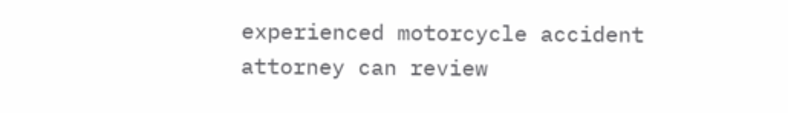experienced motorcycle accident attorney can review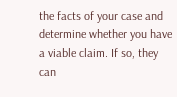the facts of your case and determine whether you have a viable claim. If so, they can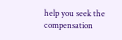help you seek the compensation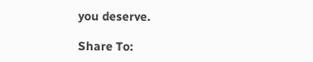you deserve.

Share To: